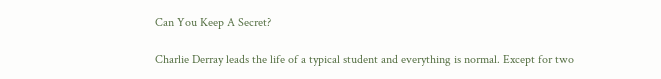Can You Keep A Secret?

Charlie Derray leads the life of a typical student and everything is normal. Except for two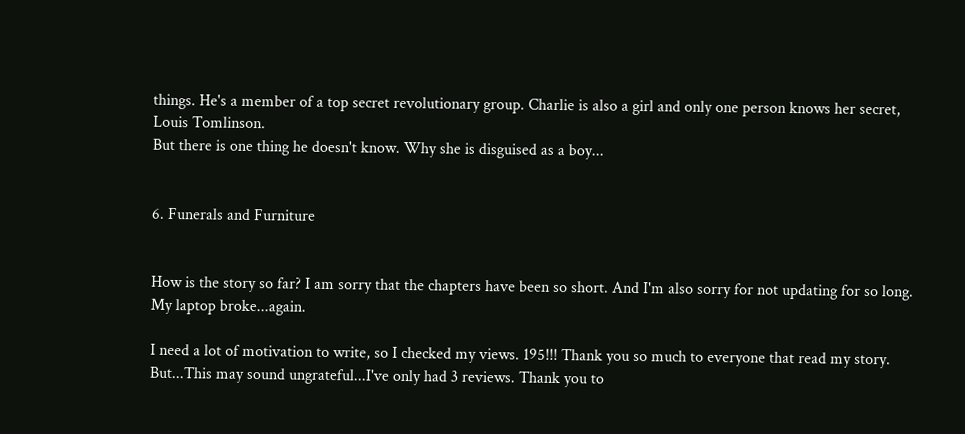things. He's a member of a top secret revolutionary group. Charlie is also a girl and only one person knows her secret, Louis Tomlinson.
But there is one thing he doesn't know. Why she is disguised as a boy...


6. Funerals and Furniture


How is the story so far? I am sorry that the chapters have been so short. And I'm also sorry for not updating for so long. My laptop broke...again.

I need a lot of motivation to write, so I checked my views. 195!!! Thank you so much to everyone that read my story. But...This may sound ungrateful...I've only had 3 reviews. Thank you to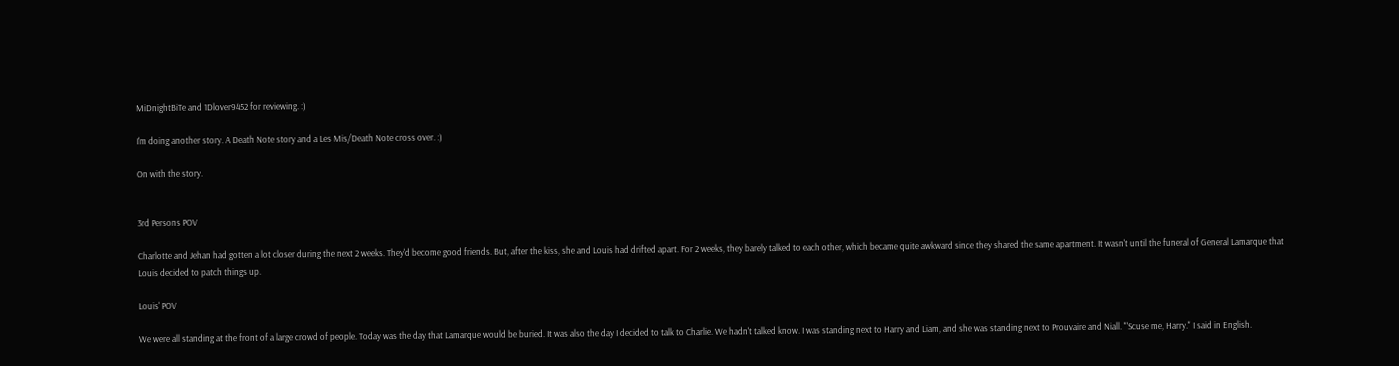MiDnightBiTe and 1Dlover9452 for reviewing. :)

I'm doing another story. A Death Note story and a Les Mis/Death Note cross over. :)

On with the story.


3rd Persons POV

Charlotte and Jehan had gotten a lot closer during the next 2 weeks. They'd become good friends. But, after the kiss, she and Louis had drifted apart. For 2 weeks, they barely talked to each other, which became quite awkward since they shared the same apartment. It wasn't until the funeral of General Lamarque that Louis decided to patch things up.

Louis' POV

We were all standing at the front of a large crowd of people. Today was the day that Lamarque would be buried. It was also the day I decided to talk to Charlie. We hadn't talked know. I was standing next to Harry and Liam, and she was standing next to Prouvaire and Niall. "'Scuse me, Harry." I said in English.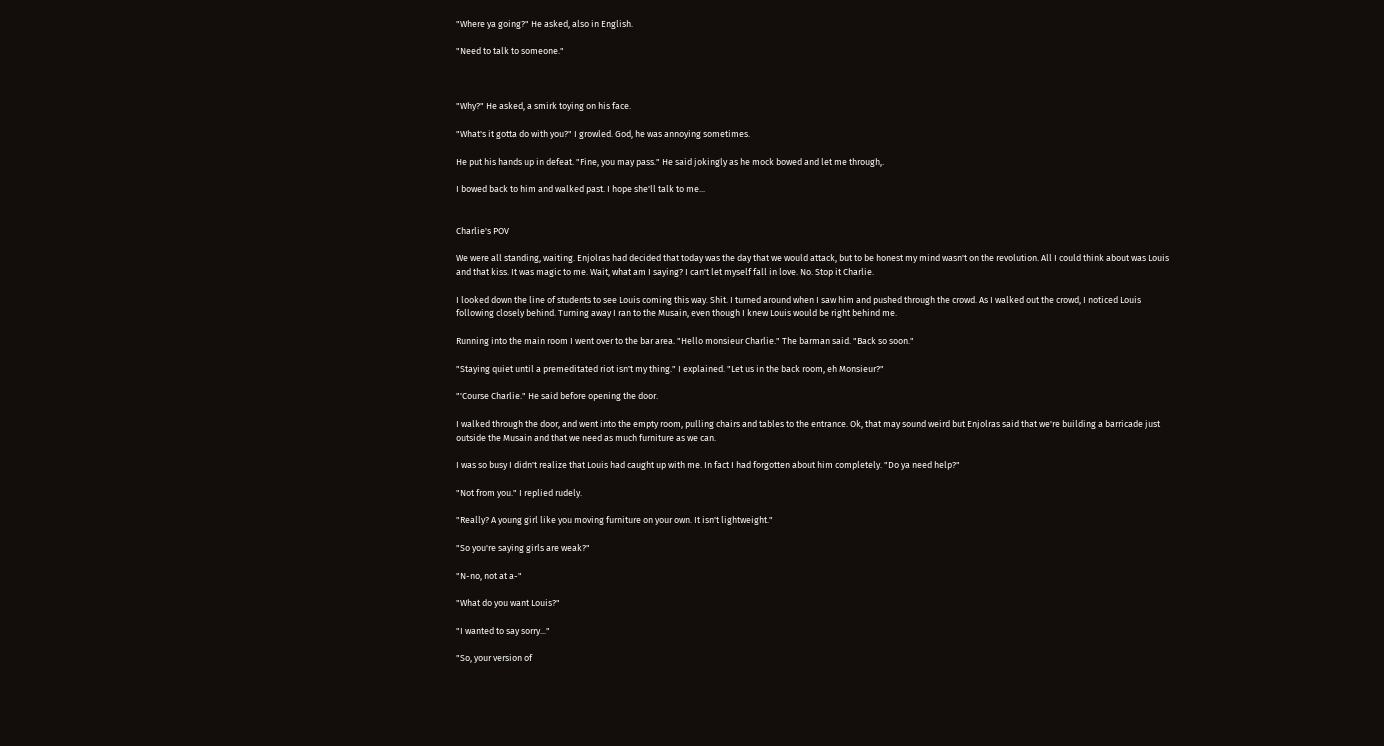"Where ya going?" He asked, also in English.

"Need to talk to someone."



"Why?" He asked, a smirk toying on his face.

"What's it gotta do with you?" I growled. God, he was annoying sometimes.

He put his hands up in defeat. "Fine, you may pass." He said jokingly as he mock bowed and let me through,.

I bowed back to him and walked past. I hope she'll talk to me...


Charlie's POV

We were all standing, waiting. Enjolras had decided that today was the day that we would attack, but to be honest my mind wasn't on the revolution. All I could think about was Louis and that kiss. It was magic to me. Wait, what am I saying? I can't let myself fall in love. No. Stop it Charlie.

I looked down the line of students to see Louis coming this way. Shit. I turned around when I saw him and pushed through the crowd. As I walked out the crowd, I noticed Louis following closely behind. Turning away I ran to the Musain, even though I knew Louis would be right behind me.

Running into the main room I went over to the bar area. "Hello monsieur Charlie." The barman said. "Back so soon."

"Staying quiet until a premeditated riot isn't my thing." I explained. "Let us in the back room, eh Monsieur?"

"'Course Charlie." He said before opening the door.

I walked through the door, and went into the empty room, pulling chairs and tables to the entrance. Ok, that may sound weird but Enjolras said that we're building a barricade just outside the Musain and that we need as much furniture as we can.

I was so busy I didn't realize that Louis had caught up with me. In fact I had forgotten about him completely. "Do ya need help?"

"Not from you." I replied rudely.

"Really? A young girl like you moving furniture on your own. It isn't lightweight."

"So you're saying girls are weak?"

"N-no, not at a-"

"What do you want Louis?"

"I wanted to say sorry..."

"So, your version of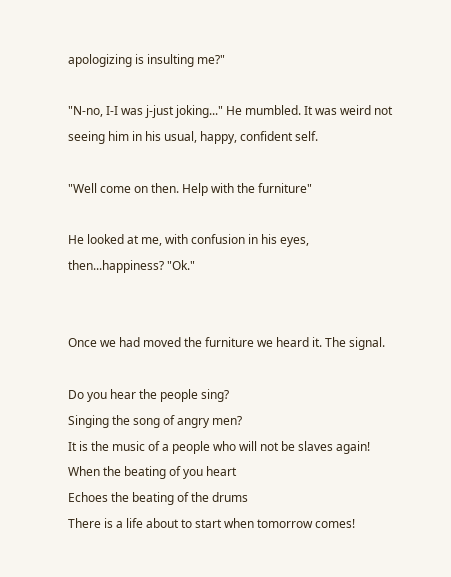apologizing is insulting me?"

"N-no, I-I was j-just joking..." He mumbled. It was weird not seeing him in his usual, happy, confident self.

"Well come on then. Help with the furniture"

He looked at me, with confusion in his eyes, then...happiness? "Ok."


Once we had moved the furniture we heard it. The signal.

Do you hear the people sing?
Singing the song of angry men?
It is the music of a people who will not be slaves again!
When the beating of you heart
Echoes the beating of the drums
There is a life about to start when tomorrow comes!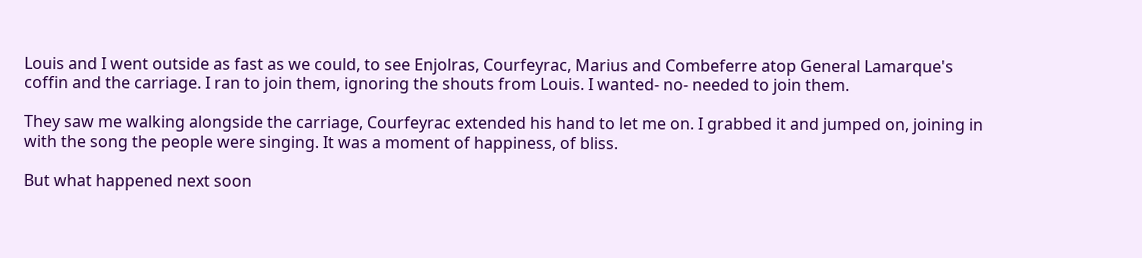Louis and I went outside as fast as we could, to see Enjolras, Courfeyrac, Marius and Combeferre atop General Lamarque's coffin and the carriage. I ran to join them, ignoring the shouts from Louis. I wanted- no- needed to join them.

They saw me walking alongside the carriage, Courfeyrac extended his hand to let me on. I grabbed it and jumped on, joining in with the song the people were singing. It was a moment of happiness, of bliss.

But what happened next soon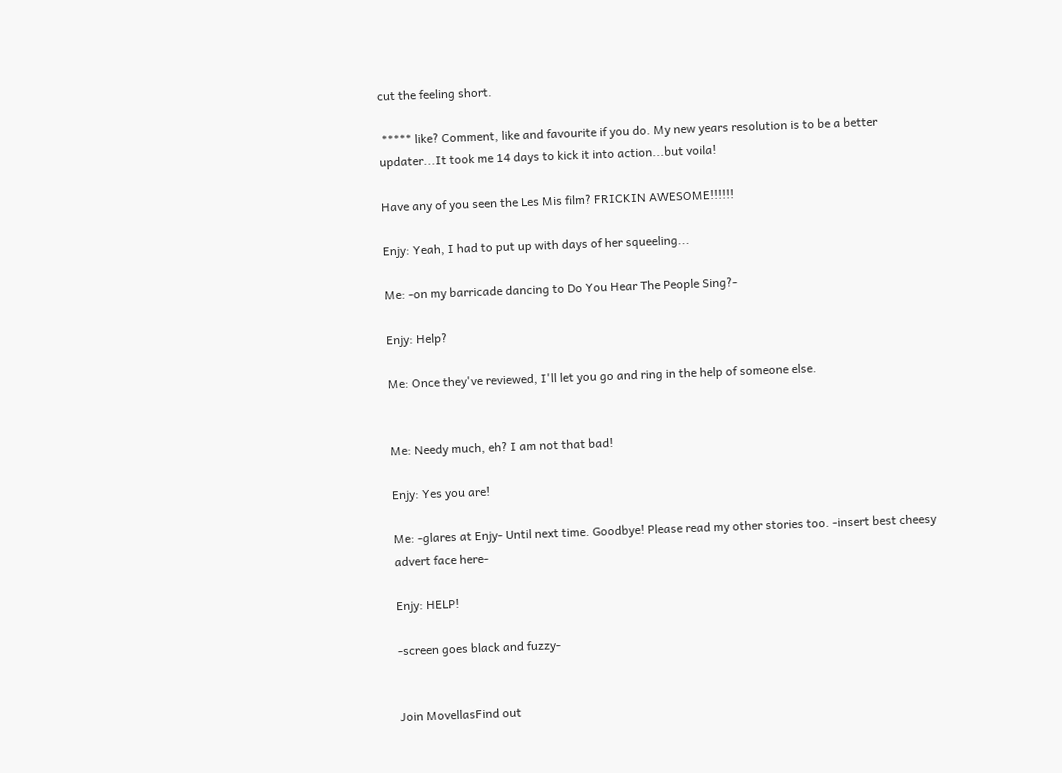cut the feeling short.

 ***** like? Comment, like and favourite if you do. My new years resolution is to be a better updater...It took me 14 days to kick it into action...but voila!

Have any of you seen the Les Mis film? FRICKIN AWESOME!!!!!!

Enjy: Yeah, I had to put up with days of her squeeling...

Me: -on my barricade dancing to Do You Hear The People Sing?-

Enjy: Help?

Me: Once they've reviewed, I'll let you go and ring in the help of someone else.


Me: Needy much, eh? I am not that bad!

Enjy: Yes you are!

Me: -glares at Enjy- Until next time. Goodbye! Please read my other stories too. -insert best cheesy advert face here-

Enjy: HELP!

-screen goes black and fuzzy-


Join MovellasFind out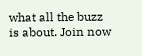what all the buzz is about. Join now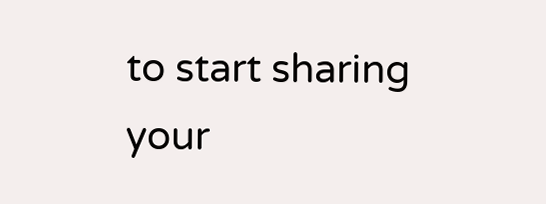to start sharing your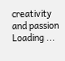creativity and passion
Loading ...